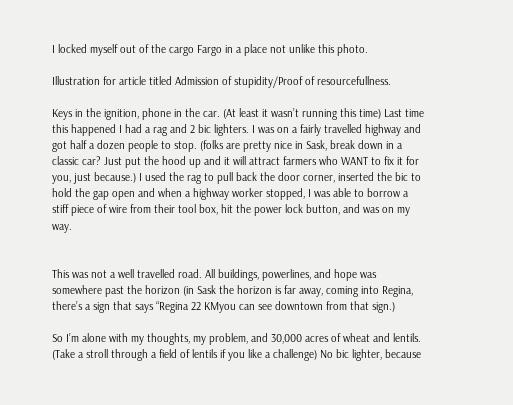I locked myself out of the cargo Fargo in a place not unlike this photo.

Illustration for article titled Admission of stupidity/Proof of resourcefullness.

Keys in the ignition, phone in the car. (At least it wasn’t running this time) Last time this happened I had a rag and 2 bic lighters. I was on a fairly travelled highway and got half a dozen people to stop. (folks are pretty nice in Sask, break down in a classic car? Just put the hood up and it will attract farmers who WANT to fix it for you, just because.) I used the rag to pull back the door corner, inserted the bic to hold the gap open and when a highway worker stopped, I was able to borrow a stiff piece of wire from their tool box, hit the power lock button, and was on my way.


This was not a well travelled road. All buildings, powerlines, and hope was somewhere past the horizon (in Sask the horizon is far away, coming into Regina, there’s a sign that says “Regina 22 KMyou can see downtown from that sign.)

So I’m alone with my thoughts, my problem, and 30,000 acres of wheat and lentils. (Take a stroll through a field of lentils if you like a challenge) No bic lighter, because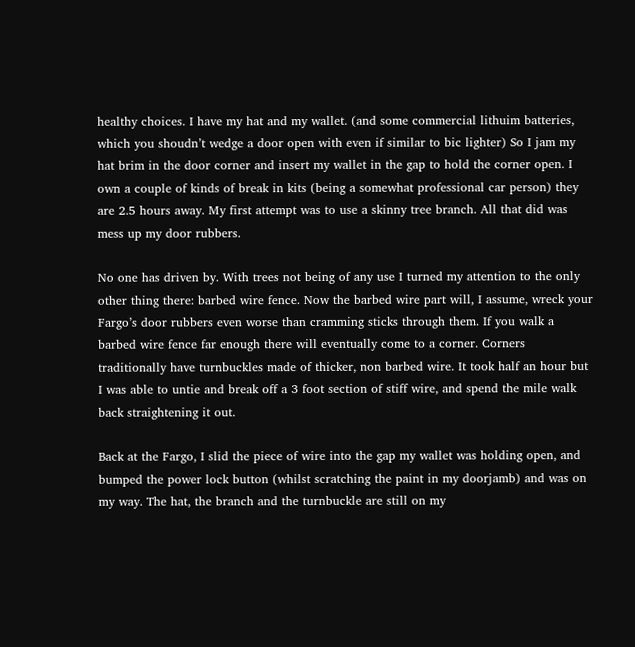healthy choices. I have my hat and my wallet. (and some commercial lithuim batteries, which you shoudn’t wedge a door open with even if similar to bic lighter) So I jam my hat brim in the door corner and insert my wallet in the gap to hold the corner open. I own a couple of kinds of break in kits (being a somewhat professional car person) they are 2.5 hours away. My first attempt was to use a skinny tree branch. All that did was mess up my door rubbers.

No one has driven by. With trees not being of any use I turned my attention to the only other thing there: barbed wire fence. Now the barbed wire part will, I assume, wreck your Fargo’s door rubbers even worse than cramming sticks through them. If you walk a barbed wire fence far enough there will eventually come to a corner. Corners traditionally have turnbuckles made of thicker, non barbed wire. It took half an hour but I was able to untie and break off a 3 foot section of stiff wire, and spend the mile walk back straightening it out.

Back at the Fargo, I slid the piece of wire into the gap my wallet was holding open, and bumped the power lock button (whilst scratching the paint in my doorjamb) and was on my way. The hat, the branch and the turnbuckle are still on my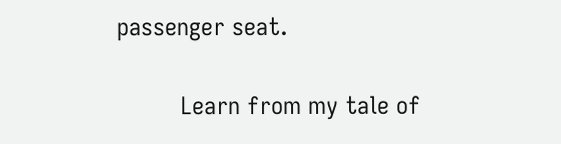passenger seat.


         Learn from my tale of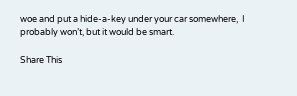woe and put a hide-a-key under your car somewhere,  I probably won’t, but it would be smart.

Share This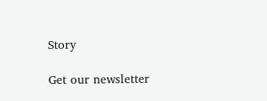Story

Get our newsletter